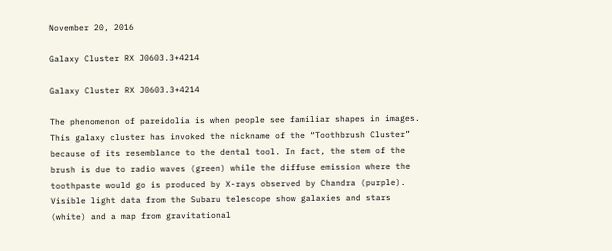November 20, 2016

Galaxy Cluster RX J0603.3+4214

Galaxy Cluster RX J0603.3+4214

The phenomenon of pareidolia is when people see familiar shapes in images. This galaxy cluster has invoked the nickname of the “Toothbrush Cluster” because of its resemblance to the dental tool. In fact, the stem of the brush is due to radio waves (green) while the diffuse emission where the toothpaste would go is produced by X-rays observed by Chandra (purple). Visible light data from the Subaru telescope show galaxies and stars (white) and a map from gravitational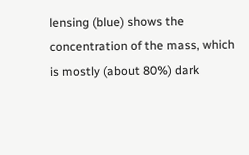lensing (blue) shows the concentration of the mass, which is mostly (about 80%) dark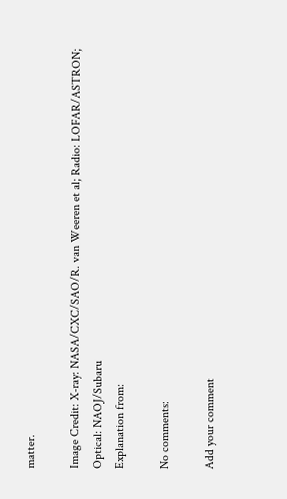matter.

Image Credit: X-ray: NASA/CXC/SAO/R. van Weeren et al; Radio: LOFAR/ASTRON; Optical: NAOJ/Subaru
Explanation from:

No comments:

Add your comment